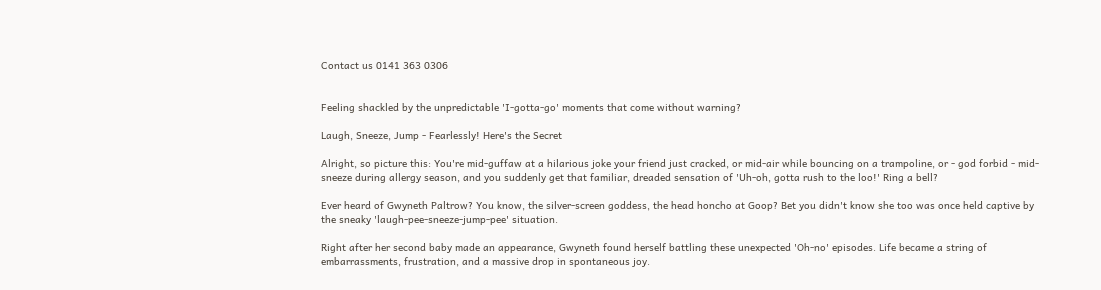Contact us 0141 363 0306


Feeling shackled by the unpredictable 'I-gotta-go' moments that come without warning?

Laugh, Sneeze, Jump - Fearlessly! Here's the Secret

Alright, so picture this: You're mid-guffaw at a hilarious joke your friend just cracked, or mid-air while bouncing on a trampoline, or - god forbid - mid-sneeze during allergy season, and you suddenly get that familiar, dreaded sensation of 'Uh-oh, gotta rush to the loo!' Ring a bell?

Ever heard of Gwyneth Paltrow? You know, the silver-screen goddess, the head honcho at Goop? Bet you didn't know she too was once held captive by the sneaky 'laugh-pee-sneeze-jump-pee' situation.

Right after her second baby made an appearance, Gwyneth found herself battling these unexpected 'Oh-no' episodes. Life became a string of embarrassments, frustration, and a massive drop in spontaneous joy.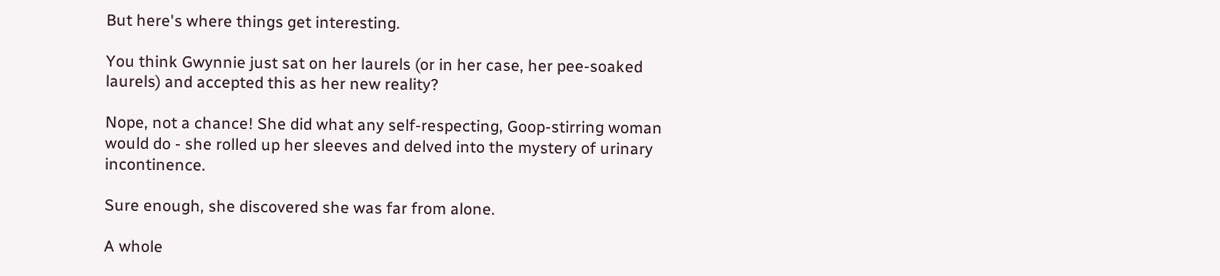But here's where things get interesting.

You think Gwynnie just sat on her laurels (or in her case, her pee-soaked laurels) and accepted this as her new reality?

Nope, not a chance! She did what any self-respecting, Goop-stirring woman would do - she rolled up her sleeves and delved into the mystery of urinary incontinence.

Sure enough, she discovered she was far from alone.

A whole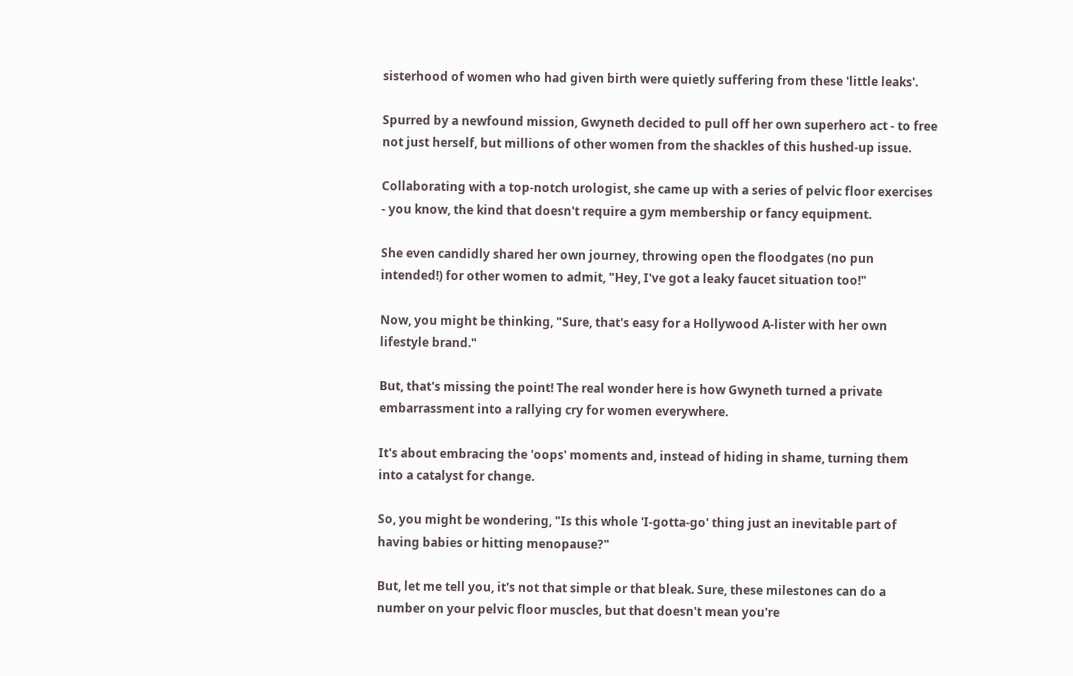sisterhood of women who had given birth were quietly suffering from these 'little leaks'.

Spurred by a newfound mission, Gwyneth decided to pull off her own superhero act - to free not just herself, but millions of other women from the shackles of this hushed-up issue.

Collaborating with a top-notch urologist, she came up with a series of pelvic floor exercises - you know, the kind that doesn't require a gym membership or fancy equipment.

She even candidly shared her own journey, throwing open the floodgates (no pun intended!) for other women to admit, "Hey, I've got a leaky faucet situation too!"

Now, you might be thinking, "Sure, that's easy for a Hollywood A-lister with her own lifestyle brand."

But, that's missing the point! The real wonder here is how Gwyneth turned a private embarrassment into a rallying cry for women everywhere.

It's about embracing the 'oops' moments and, instead of hiding in shame, turning them into a catalyst for change.

So, you might be wondering, "Is this whole 'I-gotta-go' thing just an inevitable part of having babies or hitting menopause?"

But, let me tell you, it's not that simple or that bleak. Sure, these milestones can do a number on your pelvic floor muscles, but that doesn't mean you're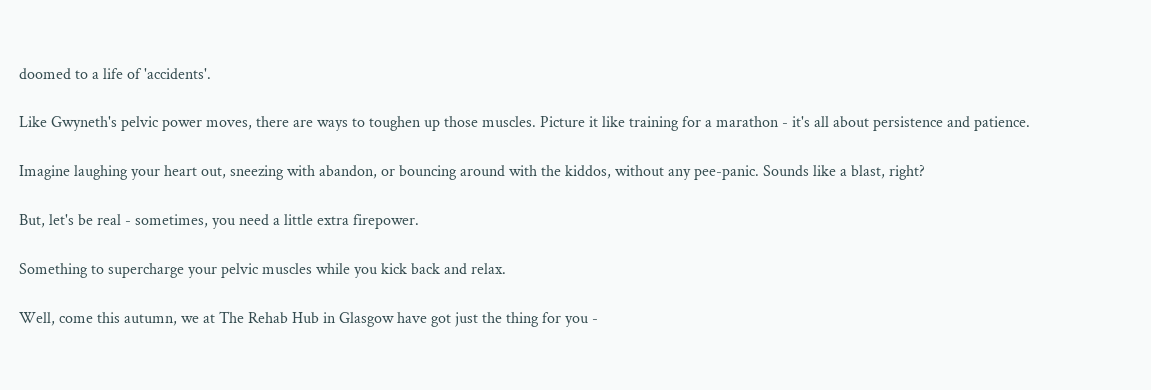doomed to a life of 'accidents'.

Like Gwyneth's pelvic power moves, there are ways to toughen up those muscles. Picture it like training for a marathon - it's all about persistence and patience.

Imagine laughing your heart out, sneezing with abandon, or bouncing around with the kiddos, without any pee-panic. Sounds like a blast, right?

But, let's be real - sometimes, you need a little extra firepower.

Something to supercharge your pelvic muscles while you kick back and relax.

Well, come this autumn, we at The Rehab Hub in Glasgow have got just the thing for you -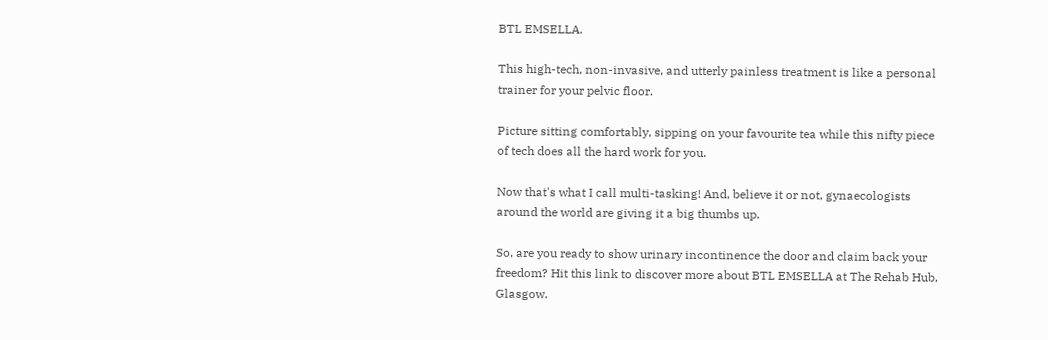BTL EMSELLA.

This high-tech, non-invasive, and utterly painless treatment is like a personal trainer for your pelvic floor.

Picture sitting comfortably, sipping on your favourite tea while this nifty piece of tech does all the hard work for you.

Now that's what I call multi-tasking! And, believe it or not, gynaecologists around the world are giving it a big thumbs up.

So, are you ready to show urinary incontinence the door and claim back your freedom? Hit this link to discover more about BTL EMSELLA at The Rehab Hub, Glasgow.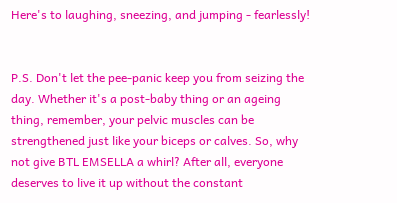Here's to laughing, sneezing, and jumping - fearlessly!


P.S. Don't let the pee-panic keep you from seizing the day. Whether it's a post-baby thing or an ageing thing, remember, your pelvic muscles can be strengthened just like your biceps or calves. So, why not give BTL EMSELLA a whirl? After all, everyone deserves to live it up without the constant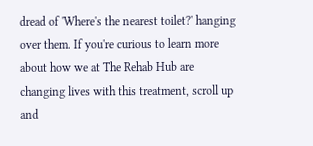dread of 'Where's the nearest toilet?' hanging over them. If you're curious to learn more about how we at The Rehab Hub are changing lives with this treatment, scroll up and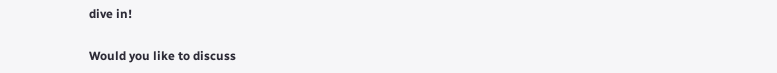dive in!

Would you like to discuss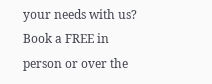your needs with us? Book a FREE in person or over the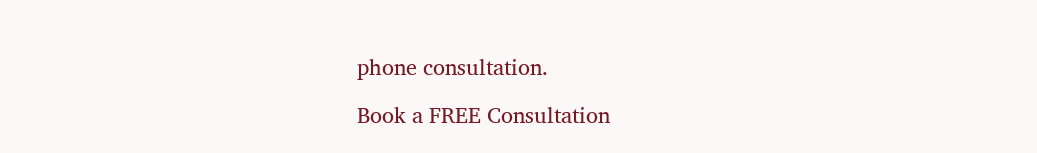phone consultation.

Book a FREE Consultation